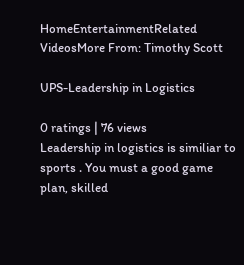HomeEntertainmentRelated VideosMore From: Timothy Scott

UPS-Leadership in Logistics

0 ratings | 76 views
Leadership in logistics is similiar to sports . You must a good game plan, skilled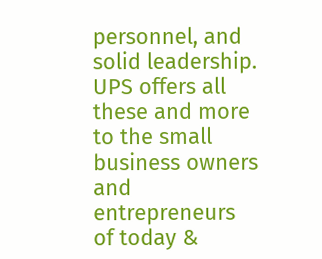personnel, and solid leadership. UPS offers all these and more to the small business owners and entrepreneurs of today &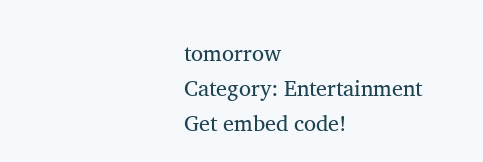tomorrow
Category: Entertainment
Get embed code!